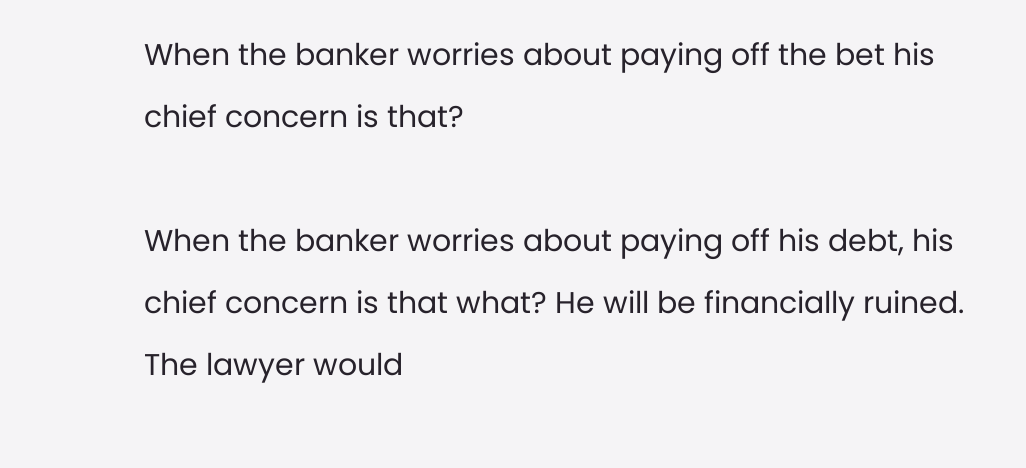When the banker worries about paying off the bet his chief concern is that?

When the banker worries about paying off his debt, his chief concern is that what? He will be financially ruined. The lawyer would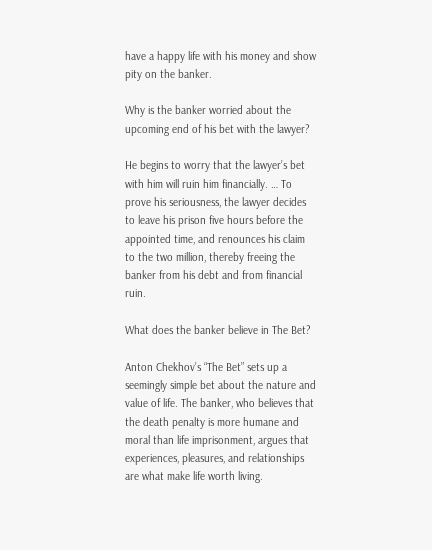have a happy life with his money and show pity on the banker.

Why is the banker worried about the upcoming end of his bet with the lawyer?

He begins to worry that the lawyer’s bet with him will ruin him financially. … To prove his seriousness, the lawyer decides to leave his prison five hours before the appointed time, and renounces his claim to the two million, thereby freeing the banker from his debt and from financial ruin.

What does the banker believe in The Bet?

Anton Chekhov’s “The Bet” sets up a seemingly simple bet about the nature and value of life. The banker, who believes that the death penalty is more humane and moral than life imprisonment, argues that experiences, pleasures, and relationships are what make life worth living.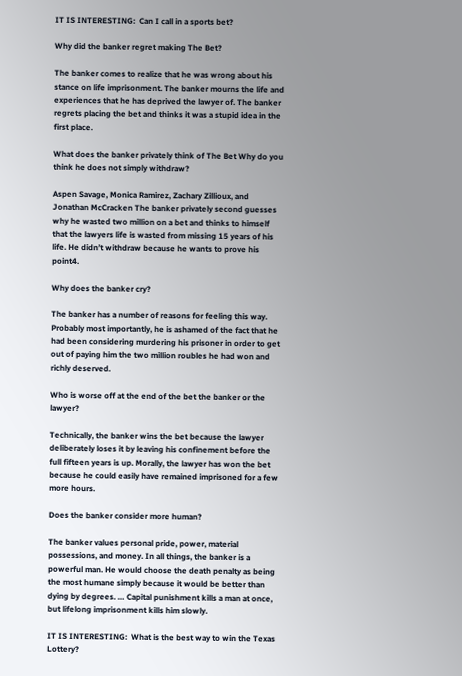IT IS INTERESTING:  Can I call in a sports bet?

Why did the banker regret making The Bet?

The banker comes to realize that he was wrong about his stance on life imprisonment. The banker mourns the life and experiences that he has deprived the lawyer of. The banker regrets placing the bet and thinks it was a stupid idea in the first place.

What does the banker privately think of The Bet Why do you think he does not simply withdraw?

Aspen Savage, Monica Ramirez, Zachary Zillioux, and Jonathan McCracken The banker privately second guesses why he wasted two million on a bet and thinks to himself that the lawyers life is wasted from missing 15 years of his life. He didn’t withdraw because he wants to prove his point4.

Why does the banker cry?

The banker has a number of reasons for feeling this way. Probably most importantly, he is ashamed of the fact that he had been considering murdering his prisoner in order to get out of paying him the two million roubles he had won and richly deserved.

Who is worse off at the end of the bet the banker or the lawyer?

Technically, the banker wins the bet because the lawyer deliberately loses it by leaving his confinement before the full fifteen years is up. Morally, the lawyer has won the bet because he could easily have remained imprisoned for a few more hours.

Does the banker consider more human?

The banker values personal pride, power, material possessions, and money. In all things, the banker is a powerful man. He would choose the death penalty as being the most humane simply because it would be better than dying by degrees. … Capital punishment kills a man at once, but lifelong imprisonment kills him slowly.

IT IS INTERESTING:  What is the best way to win the Texas Lottery?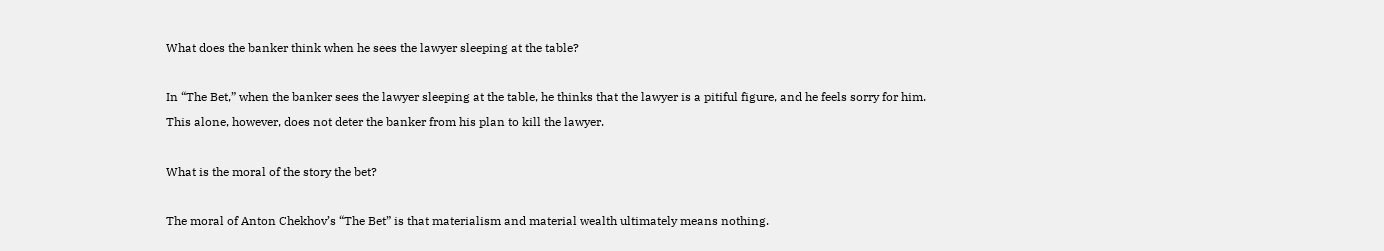What does the banker think when he sees the lawyer sleeping at the table?

In “The Bet,” when the banker sees the lawyer sleeping at the table, he thinks that the lawyer is a pitiful figure, and he feels sorry for him. This alone, however, does not deter the banker from his plan to kill the lawyer.

What is the moral of the story the bet?

The moral of Anton Chekhov’s “The Bet” is that materialism and material wealth ultimately means nothing.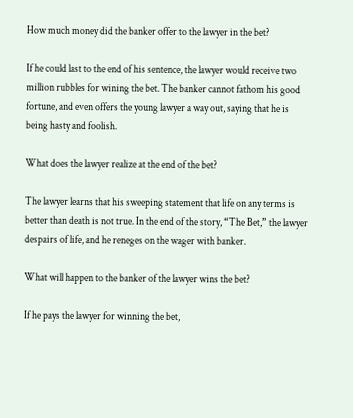How much money did the banker offer to the lawyer in the bet?

If he could last to the end of his sentence, the lawyer would receive two million rubbles for wining the bet. The banker cannot fathom his good fortune, and even offers the young lawyer a way out, saying that he is being hasty and foolish.

What does the lawyer realize at the end of the bet?

The lawyer learns that his sweeping statement that life on any terms is better than death is not true. In the end of the story, “The Bet,” the lawyer despairs of life, and he reneges on the wager with banker.

What will happen to the banker of the lawyer wins the bet?

If he pays the lawyer for winning the bet,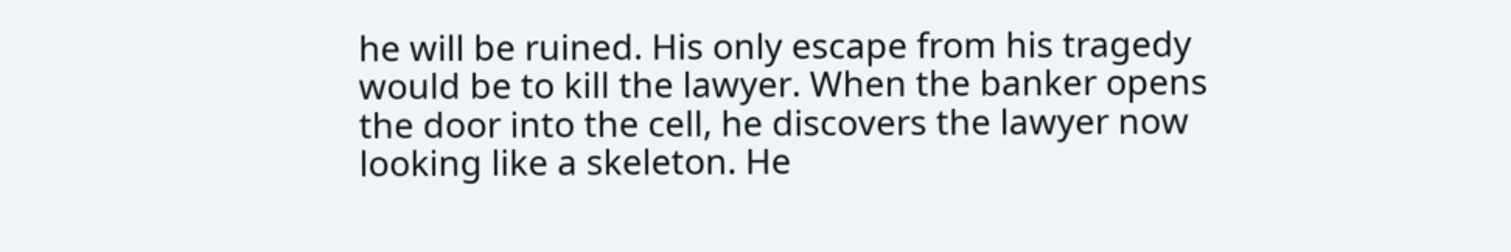he will be ruined. His only escape from his tragedy would be to kill the lawyer. When the banker opens the door into the cell, he discovers the lawyer now looking like a skeleton. He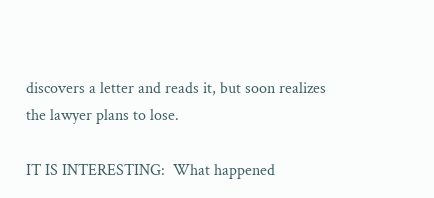discovers a letter and reads it, but soon realizes the lawyer plans to lose.

IT IS INTERESTING:  What happened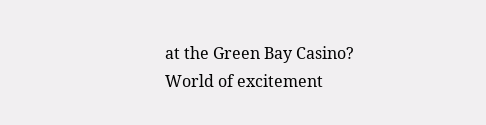at the Green Bay Casino?
World of excitement